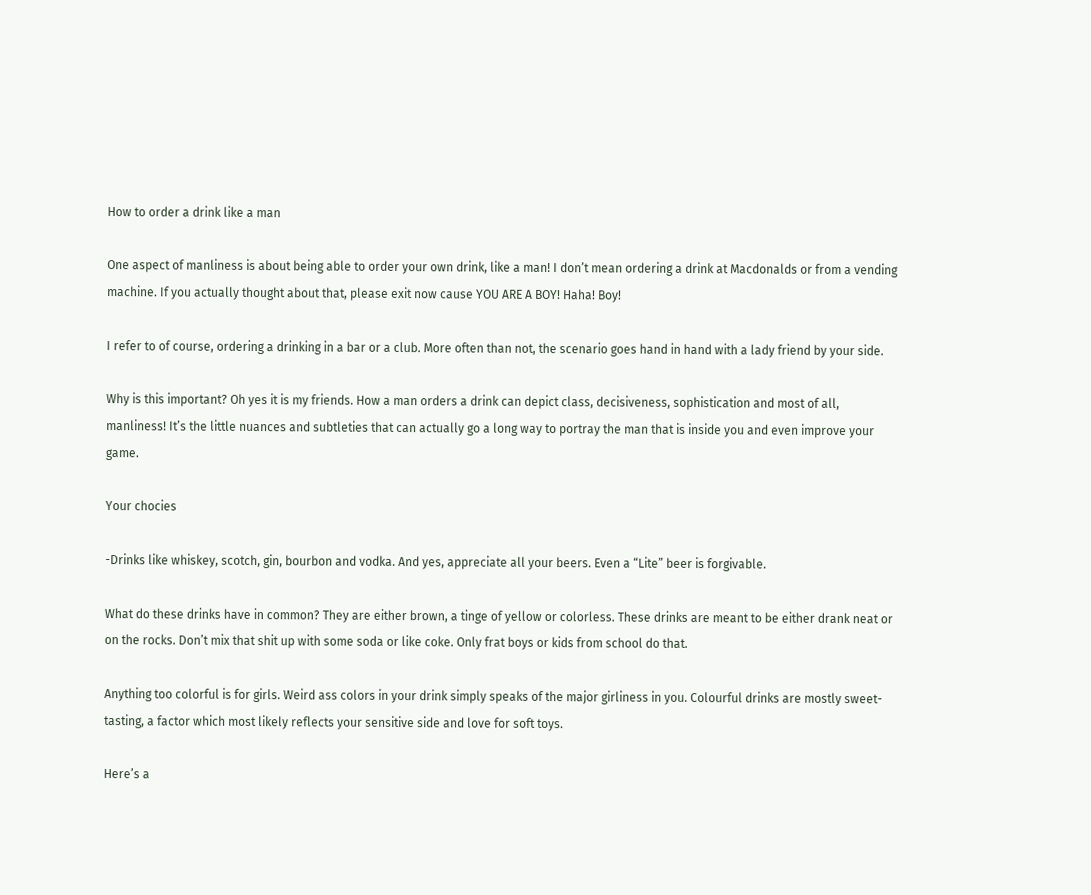How to order a drink like a man

One aspect of manliness is about being able to order your own drink, like a man! I don’t mean ordering a drink at Macdonalds or from a vending machine. If you actually thought about that, please exit now cause YOU ARE A BOY! Haha! Boy!

I refer to of course, ordering a drinking in a bar or a club. More often than not, the scenario goes hand in hand with a lady friend by your side.

Why is this important? Oh yes it is my friends. How a man orders a drink can depict class, decisiveness, sophistication and most of all, manliness! It’s the little nuances and subtleties that can actually go a long way to portray the man that is inside you and even improve your game.

Your chocies

-Drinks like whiskey, scotch, gin, bourbon and vodka. And yes, appreciate all your beers. Even a “Lite” beer is forgivable.

What do these drinks have in common? They are either brown, a tinge of yellow or colorless. These drinks are meant to be either drank neat or on the rocks. Don’t mix that shit up with some soda or like coke. Only frat boys or kids from school do that.

Anything too colorful is for girls. Weird ass colors in your drink simply speaks of the major girliness in you. Colourful drinks are mostly sweet-tasting, a factor which most likely reflects your sensitive side and love for soft toys.

Here’s a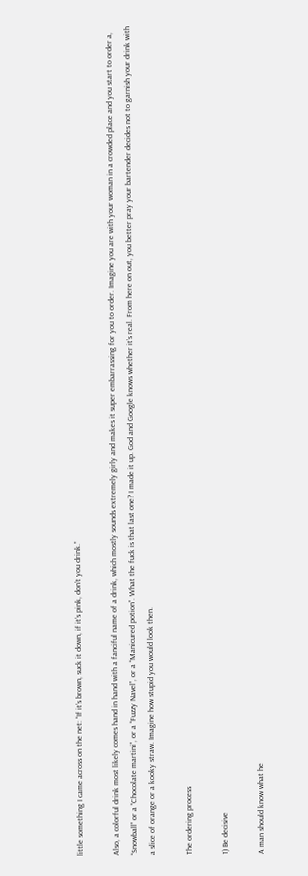little something I came across on the net: “If it’s brown, suck it down, if it’s pink, don’t you drink.”

Also, a colorful drink most likely comes hand in hand with a fanciful name of a drink, which mostly sounds extremely girly and makes it super embarrassing for you to order. Imagine you are with your woman in a crowded place and you start to order a, “Snowball” or a “Chocolate martini”, or a “Fuzzy Navel”, or a “Manicured potion”. What the fuck is that last one? I made it up. God and Google knows whether it’s real. From here on out, you better pray your bartender decides not to garnish your drink with a slice of orange or a kooky straw. Imagine how stupid you would look then.

The ordering process

1) Be decisive

A man should know what he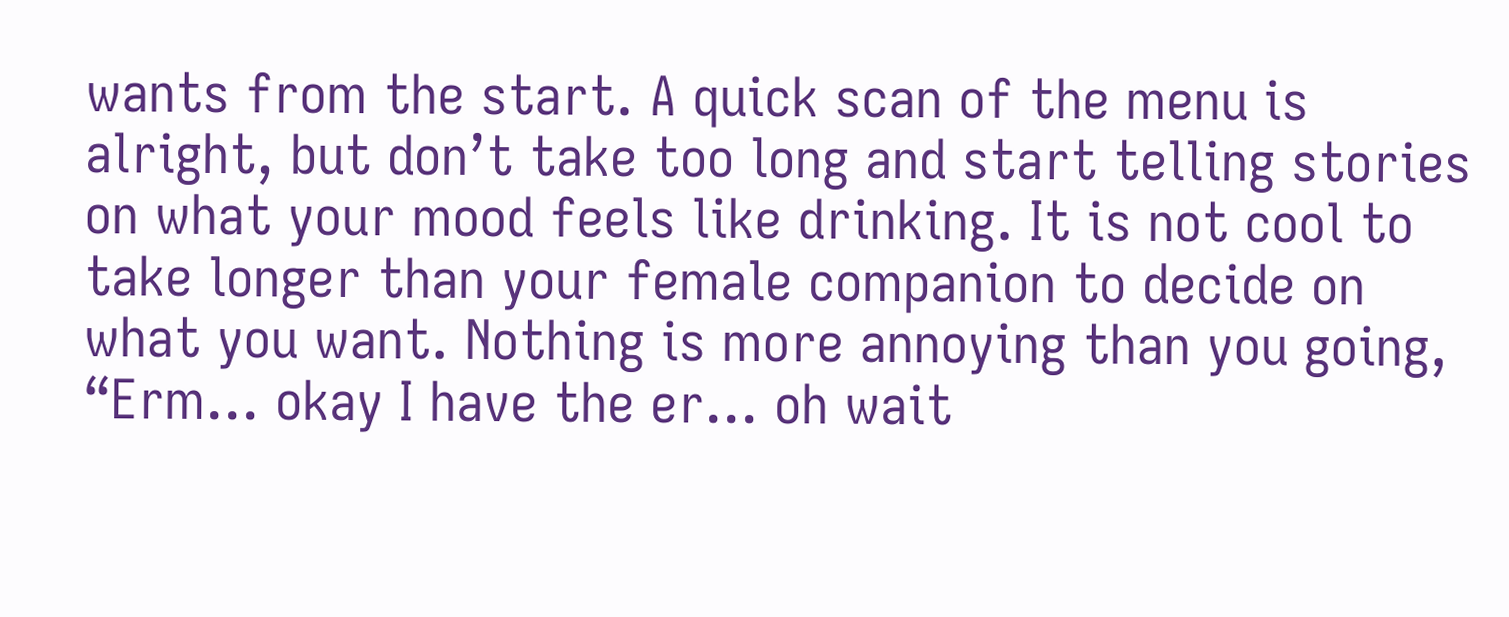wants from the start. A quick scan of the menu is alright, but don’t take too long and start telling stories on what your mood feels like drinking. It is not cool to take longer than your female companion to decide on what you want. Nothing is more annoying than you going, “Erm… okay I have the er… oh wait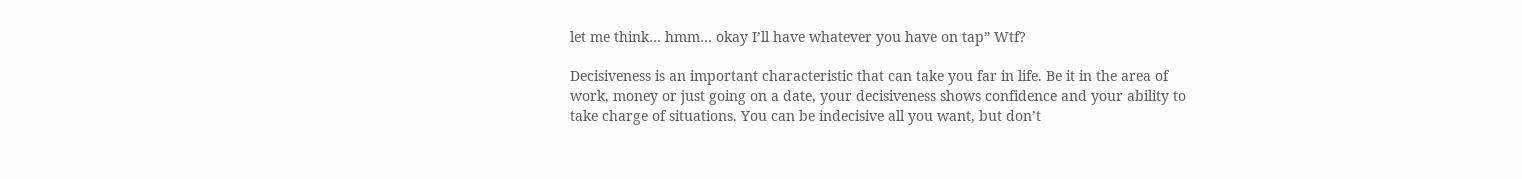let me think… hmm… okay I’ll have whatever you have on tap” Wtf?

Decisiveness is an important characteristic that can take you far in life. Be it in the area of work, money or just going on a date, your decisiveness shows confidence and your ability to take charge of situations. You can be indecisive all you want, but don’t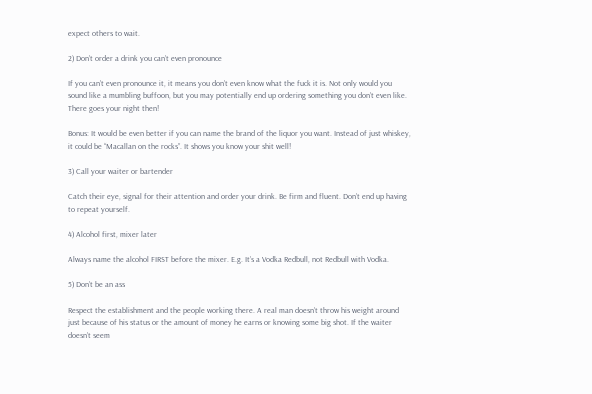expect others to wait.

2) Don’t order a drink you can’t even pronounce

If you can’t even pronounce it, it means you don’t even know what the fuck it is. Not only would you sound like a mumbling buffoon, but you may potentially end up ordering something you don’t even like. There goes your night then!

Bonus: It would be even better if you can name the brand of the liquor you want. Instead of just whiskey, it could be “Macallan on the rocks”. It shows you know your shit well!

3) Call your waiter or bartender

Catch their eye, signal for their attention and order your drink. Be firm and fluent. Don’t end up having to repeat yourself.

4) Alcohol first, mixer later

Always name the alcohol FIRST before the mixer. E.g. It’s a Vodka Redbull, not Redbull with Vodka.

5) Don’t be an ass

Respect the establishment and the people working there. A real man doesn’t throw his weight around just because of his status or the amount of money he earns or knowing some big shot. If the waiter doesn’t seem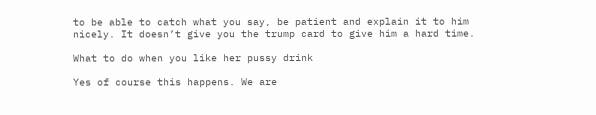to be able to catch what you say, be patient and explain it to him nicely. It doesn’t give you the trump card to give him a hard time.

What to do when you like her pussy drink

Yes of course this happens. We are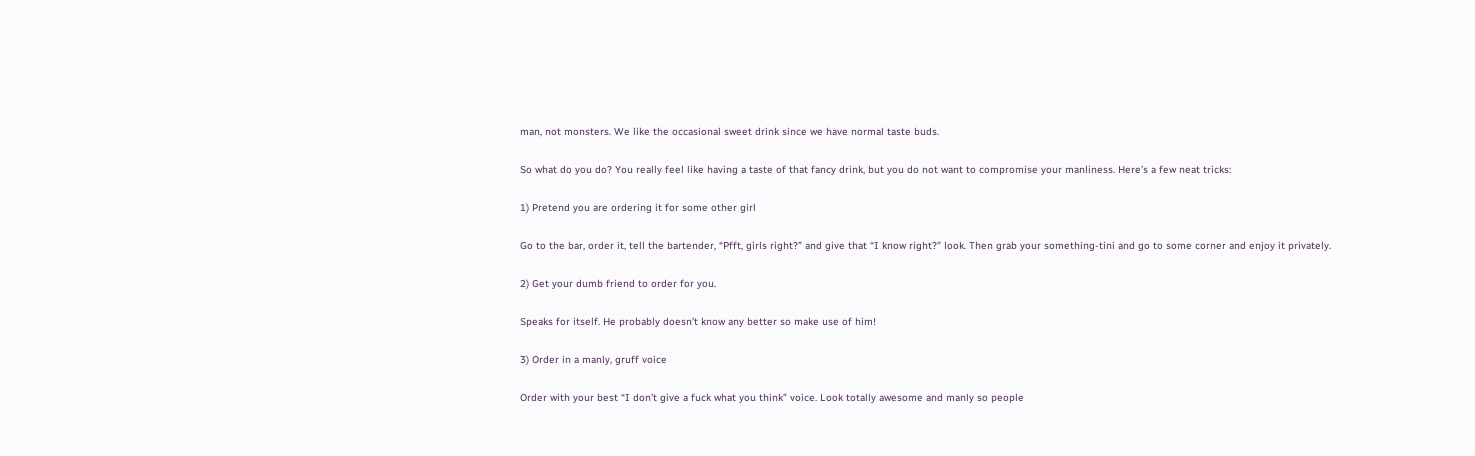man, not monsters. We like the occasional sweet drink since we have normal taste buds.

So what do you do? You really feel like having a taste of that fancy drink, but you do not want to compromise your manliness. Here’s a few neat tricks:

1) Pretend you are ordering it for some other girl

Go to the bar, order it, tell the bartender, “Pfft, girls right?” and give that “I know right?” look. Then grab your something-tini and go to some corner and enjoy it privately.

2) Get your dumb friend to order for you.

Speaks for itself. He probably doesn’t know any better so make use of him!

3) Order in a manly, gruff voice

Order with your best “I don’t give a fuck what you think” voice. Look totally awesome and manly so people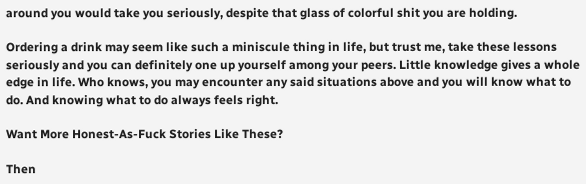around you would take you seriously, despite that glass of colorful shit you are holding.

Ordering a drink may seem like such a miniscule thing in life, but trust me, take these lessons seriously and you can definitely one up yourself among your peers. Little knowledge gives a whole edge in life. Who knows, you may encounter any said situations above and you will know what to do. And knowing what to do always feels right.

Want More Honest-As-Fuck Stories Like These?

Then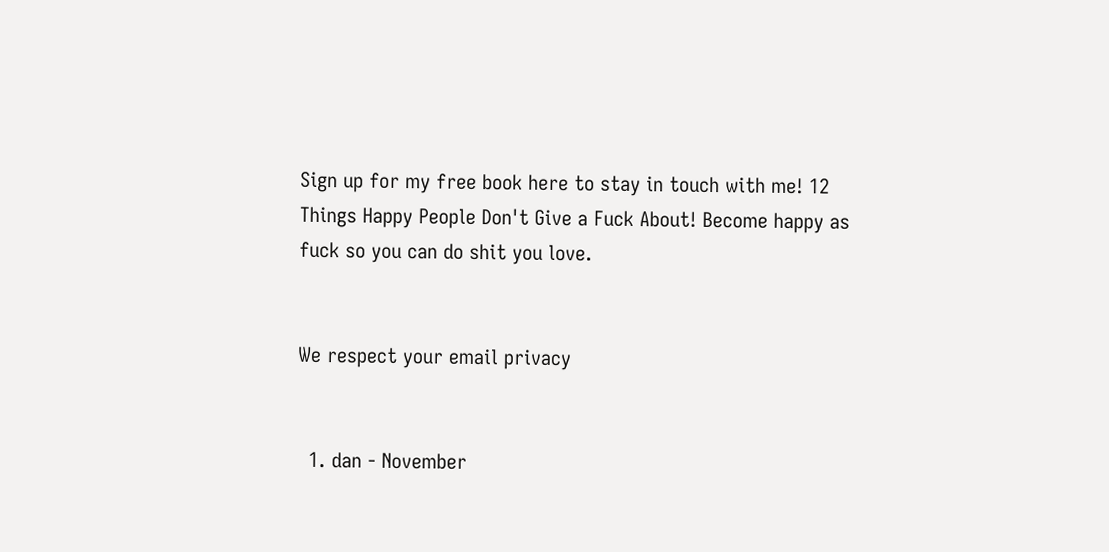Sign up for my free book here to stay in touch with me! 12 Things Happy People Don't Give a Fuck About! Become happy as fuck so you can do shit you love.


We respect your email privacy


  1. dan - November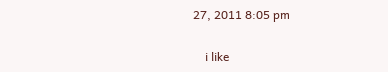27, 2011 8:05 pm

    i like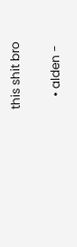this shit bro

    • alden -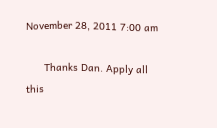November 28, 2011 7:00 am

      Thanks Dan. Apply all this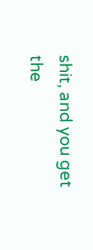shit, and you get the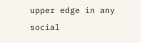upper edge in any social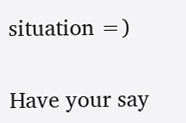situation =)


Have your say